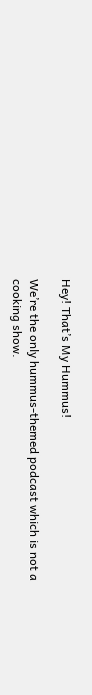Hey! That’s My Hummus!

We’re the only hummus-themed podcast which is not a cooking show.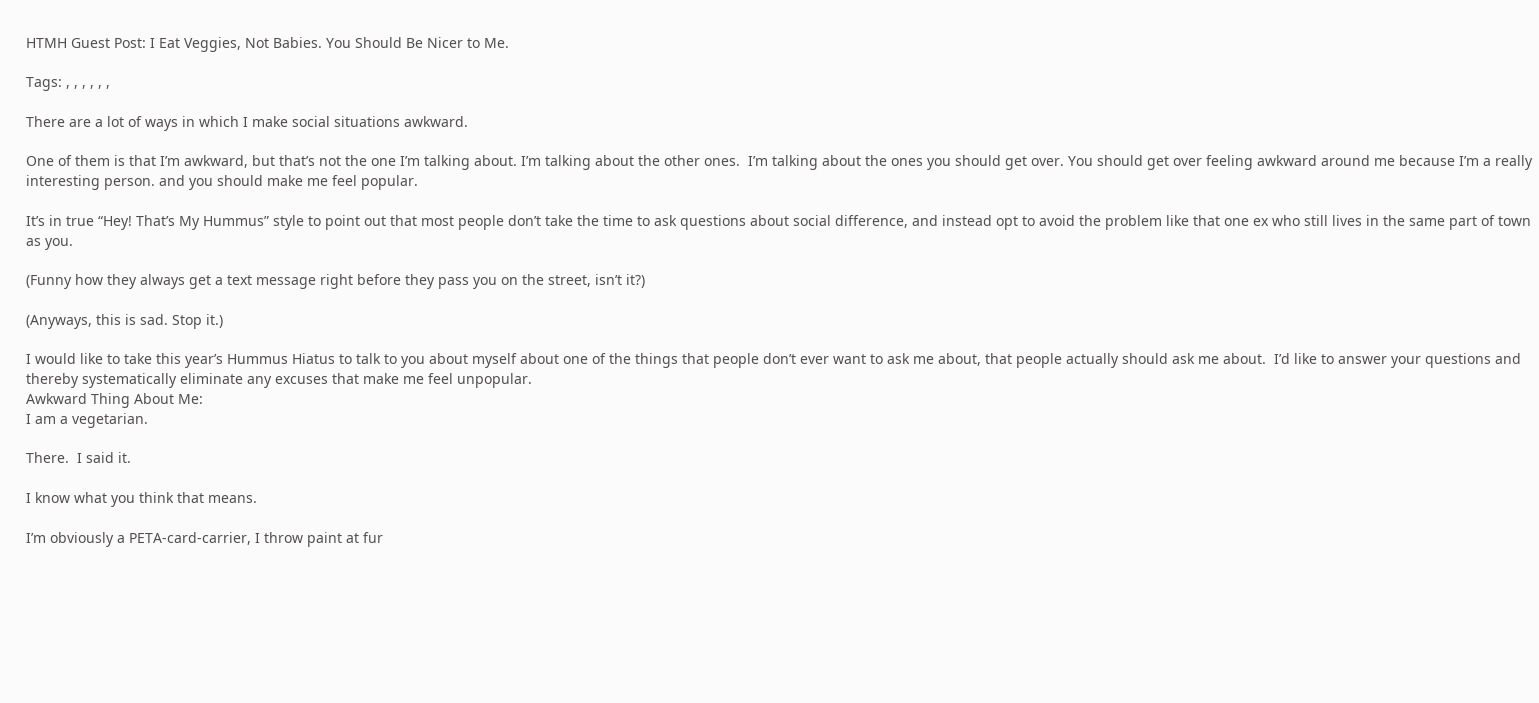HTMH Guest Post: I Eat Veggies, Not Babies. You Should Be Nicer to Me.

Tags: , , , , , ,

There are a lot of ways in which I make social situations awkward.

One of them is that I’m awkward, but that’s not the one I’m talking about. I’m talking about the other ones.  I’m talking about the ones you should get over. You should get over feeling awkward around me because I’m a really interesting person. and you should make me feel popular.

It’s in true “Hey! That’s My Hummus” style to point out that most people don’t take the time to ask questions about social difference, and instead opt to avoid the problem like that one ex who still lives in the same part of town as you.

(Funny how they always get a text message right before they pass you on the street, isn’t it?)

(Anyways, this is sad. Stop it.)

I would like to take this year’s Hummus Hiatus to talk to you about myself about one of the things that people don’t ever want to ask me about, that people actually should ask me about.  I’d like to answer your questions and thereby systematically eliminate any excuses that make me feel unpopular.
Awkward Thing About Me:
I am a vegetarian.

There.  I said it.

I know what you think that means.

I’m obviously a PETA-card-carrier, I throw paint at fur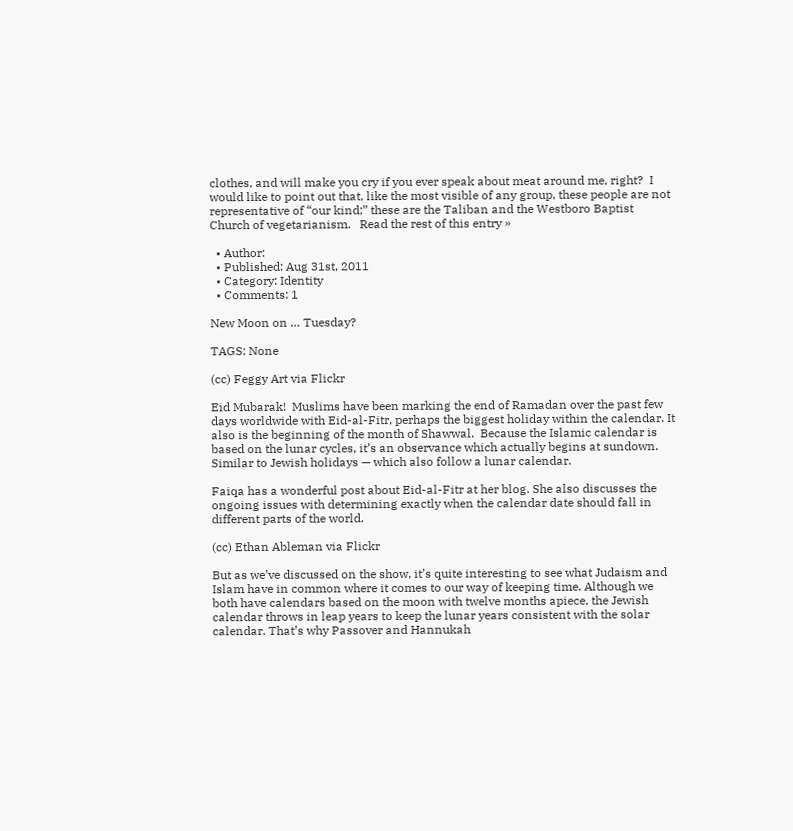clothes, and will make you cry if you ever speak about meat around me, right?  I would like to point out that, like the most visible of any group, these people are not representative of “our kind;” these are the Taliban and the Westboro Baptist Church of vegetarianism.   Read the rest of this entry »

  • Author:
  • Published: Aug 31st, 2011
  • Category: Identity
  • Comments: 1

New Moon on … Tuesday?

TAGS: None

(cc) Feggy Art via Flickr

Eid Mubarak!  Muslims have been marking the end of Ramadan over the past few days worldwide with Eid-al-Fitr, perhaps the biggest holiday within the calendar. It also is the beginning of the month of Shawwal.  Because the Islamic calendar is based on the lunar cycles, it’s an observance which actually begins at sundown. Similar to Jewish holidays — which also follow a lunar calendar.

Faiqa has a wonderful post about Eid-al-Fitr at her blog. She also discusses the ongoing issues with determining exactly when the calendar date should fall in different parts of the world.

(cc) Ethan Ableman via Flickr

But as we’ve discussed on the show, it’s quite interesting to see what Judaism and Islam have in common where it comes to our way of keeping time. Although we both have calendars based on the moon with twelve months apiece, the Jewish calendar throws in leap years to keep the lunar years consistent with the solar calendar. That’s why Passover and Hannukah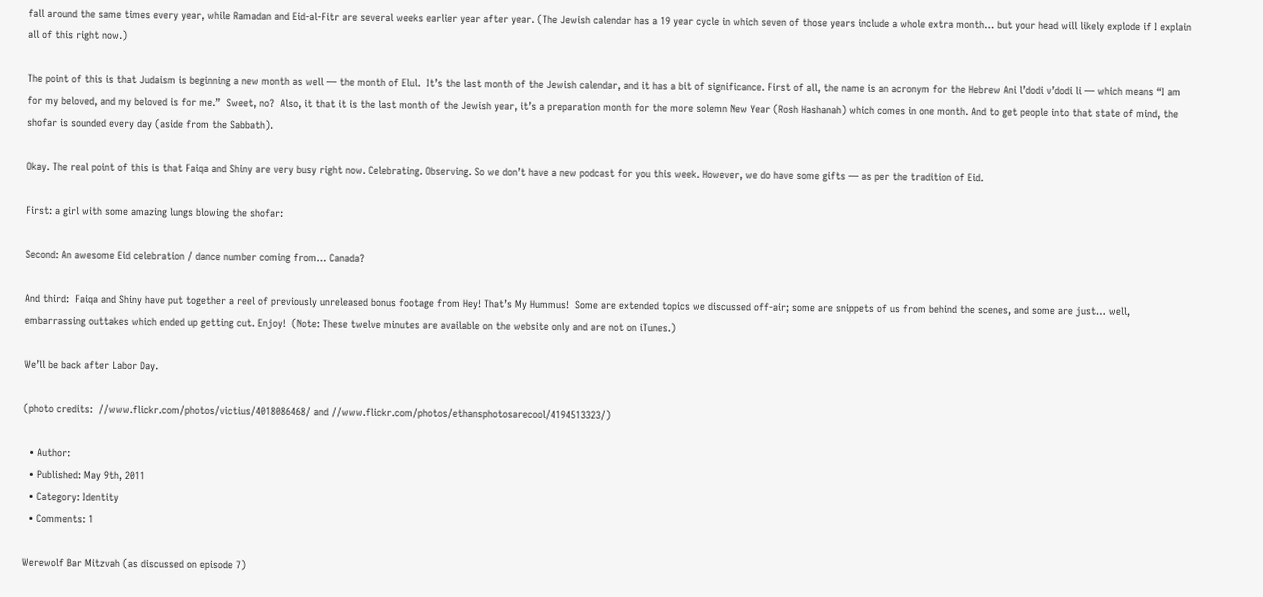fall around the same times every year, while Ramadan and Eid-al-Fitr are several weeks earlier year after year. (The Jewish calendar has a 19 year cycle in which seven of those years include a whole extra month… but your head will likely explode if I explain all of this right now.)

The point of this is that Judaism is beginning a new month as well — the month of Elul.  It’s the last month of the Jewish calendar, and it has a bit of significance. First of all, the name is an acronym for the Hebrew Ani l’dodi v’dodi li — which means “I am for my beloved, and my beloved is for me.”  Sweet, no?  Also, it that it is the last month of the Jewish year, it’s a preparation month for the more solemn New Year (Rosh Hashanah) which comes in one month. And to get people into that state of mind, the shofar is sounded every day (aside from the Sabbath).

Okay. The real point of this is that Faiqa and Shiny are very busy right now. Celebrating. Observing. So we don’t have a new podcast for you this week. However, we do have some gifts — as per the tradition of Eid.

First: a girl with some amazing lungs blowing the shofar:

Second: An awesome Eid celebration / dance number coming from… Canada?

And third:  Faiqa and Shiny have put together a reel of previously unreleased bonus footage from Hey! That’s My Hummus!  Some are extended topics we discussed off-air; some are snippets of us from behind the scenes, and some are just… well, embarrassing outtakes which ended up getting cut. Enjoy!  (Note: These twelve minutes are available on the website only and are not on iTunes.)

We’ll be back after Labor Day.

(photo credits:  //www.flickr.com/photos/victius/4018086468/ and //www.flickr.com/photos/ethansphotosarecool/4194513323/)

  • Author:
  • Published: May 9th, 2011
  • Category: Identity
  • Comments: 1

Werewolf Bar Mitzvah (as discussed on episode 7)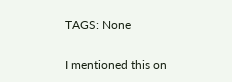TAGS: None

I mentioned this on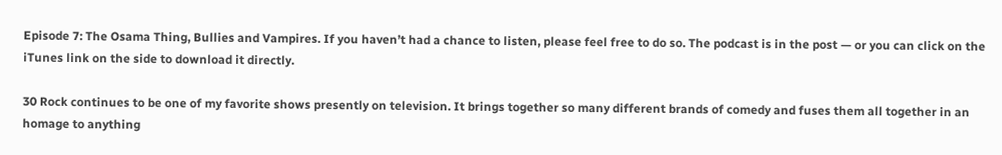Episode 7: The Osama Thing, Bullies and Vampires. If you haven’t had a chance to listen, please feel free to do so. The podcast is in the post — or you can click on the iTunes link on the side to download it directly.

30 Rock continues to be one of my favorite shows presently on television. It brings together so many different brands of comedy and fuses them all together in an homage to anything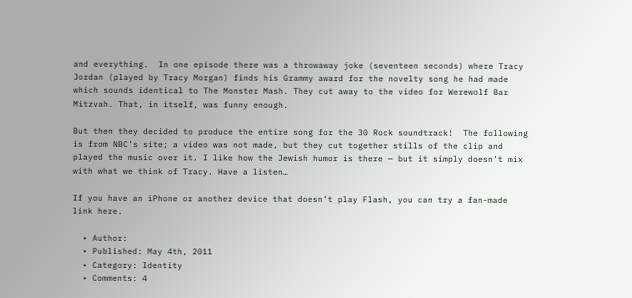and everything.  In one episode there was a throwaway joke (seventeen seconds) where Tracy Jordan (played by Tracy Morgan) finds his Grammy award for the novelty song he had made which sounds identical to The Monster Mash. They cut away to the video for Werewolf Bar Mitzvah. That, in itself, was funny enough.

But then they decided to produce the entire song for the 30 Rock soundtrack!  The following is from NBC’s site; a video was not made, but they cut together stills of the clip and played the music over it. I like how the Jewish humor is there — but it simply doesn’t mix with what we think of Tracy. Have a listen…

If you have an iPhone or another device that doesn’t play Flash, you can try a fan-made link here.

  • Author:
  • Published: May 4th, 2011
  • Category: Identity
  • Comments: 4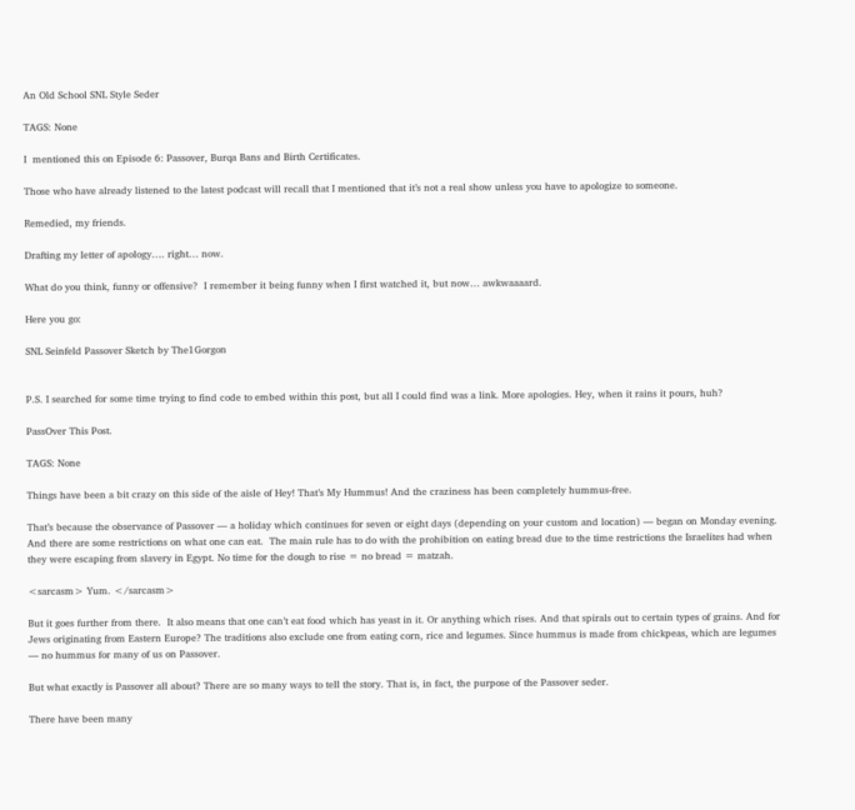An Old School SNL Style Seder

TAGS: None

I  mentioned this on Episode 6: Passover, Burqa Bans and Birth Certificates.

Those who have already listened to the latest podcast will recall that I mentioned that it’s not a real show unless you have to apologize to someone.

Remedied, my friends.

Drafting my letter of apology…. right… now.

What do you think, funny or offensive?  I remember it being funny when I first watched it, but now… awkwaaaard.

Here you go:

SNL Seinfeld Passover Sketch by The1Gorgon


P.S. I searched for some time trying to find code to embed within this post, but all I could find was a link. More apologies. Hey, when it rains it pours, huh?

PassOver This Post.

TAGS: None

Things have been a bit crazy on this side of the aisle of Hey! That’s My Hummus! And the craziness has been completely hummus-free.

That’s because the observance of Passover — a holiday which continues for seven or eight days (depending on your custom and location) — began on Monday evening. And there are some restrictions on what one can eat.  The main rule has to do with the prohibition on eating bread due to the time restrictions the Israelites had when they were escaping from slavery in Egypt. No time for the dough to rise = no bread = matzah.

<sarcasm> Yum. </sarcasm>

But it goes further from there.  It also means that one can’t eat food which has yeast in it. Or anything which rises. And that spirals out to certain types of grains. And for Jews originating from Eastern Europe? The traditions also exclude one from eating corn, rice and legumes. Since hummus is made from chickpeas, which are legumes — no hummus for many of us on Passover.

But what exactly is Passover all about? There are so many ways to tell the story. That is, in fact, the purpose of the Passover seder.

There have been many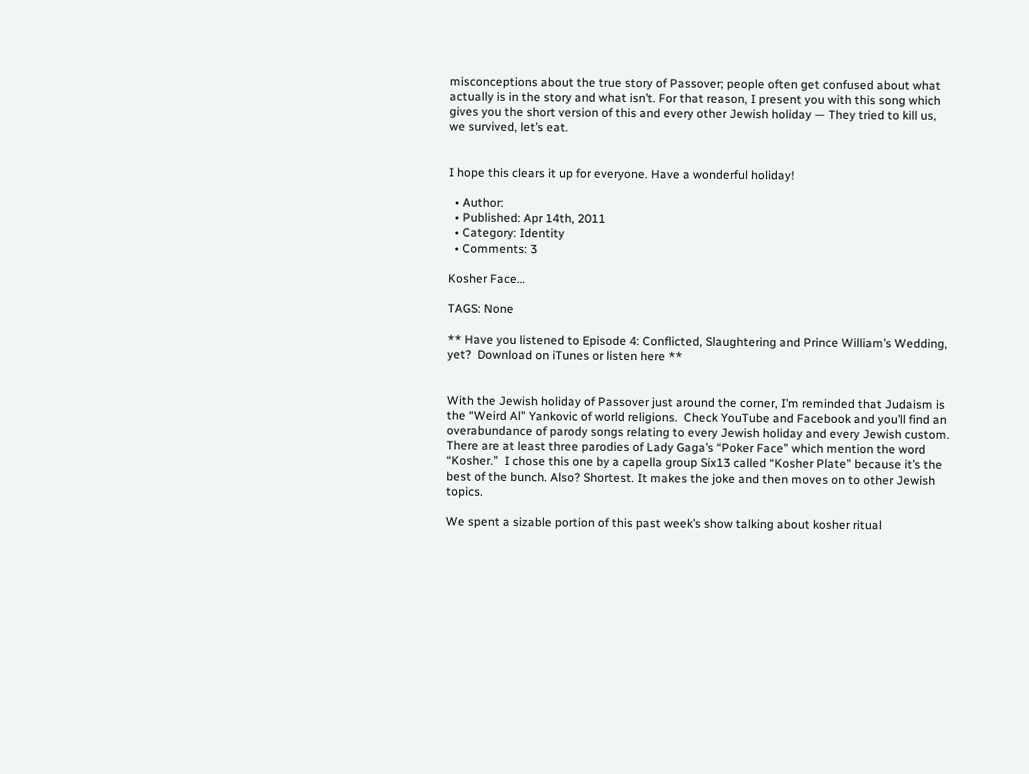misconceptions about the true story of Passover; people often get confused about what actually is in the story and what isn’t. For that reason, I present you with this song which gives you the short version of this and every other Jewish holiday — They tried to kill us, we survived, let’s eat.


I hope this clears it up for everyone. Have a wonderful holiday!

  • Author:
  • Published: Apr 14th, 2011
  • Category: Identity
  • Comments: 3

Kosher Face…

TAGS: None

** Have you listened to Episode 4: Conflicted, Slaughtering and Prince William’s Wedding, yet?  Download on iTunes or listen here **


With the Jewish holiday of Passover just around the corner, I’m reminded that Judaism is the “Weird Al” Yankovic of world religions.  Check YouTube and Facebook and you’ll find an overabundance of parody songs relating to every Jewish holiday and every Jewish custom.  There are at least three parodies of Lady Gaga’s “Poker Face” which mention the word “Kosher.”  I chose this one by a capella group Six13 called “Kosher Plate” because it’s the best of the bunch. Also? Shortest. It makes the joke and then moves on to other Jewish topics.

We spent a sizable portion of this past week’s show talking about kosher ritual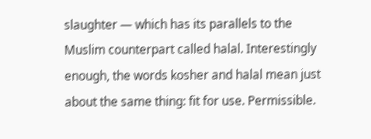slaughter — which has its parallels to the Muslim counterpart called halal. Interestingly enough, the words kosher and halal mean just about the same thing: fit for use. Permissible.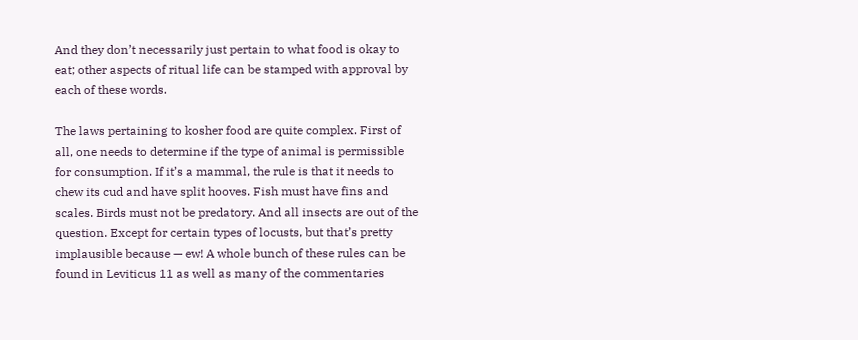And they don’t necessarily just pertain to what food is okay to eat; other aspects of ritual life can be stamped with approval by each of these words.

The laws pertaining to kosher food are quite complex. First of all, one needs to determine if the type of animal is permissible for consumption. If it’s a mammal, the rule is that it needs to chew its cud and have split hooves. Fish must have fins and scales. Birds must not be predatory. And all insects are out of the question. Except for certain types of locusts, but that’s pretty implausible because — ew! A whole bunch of these rules can be found in Leviticus 11 as well as many of the commentaries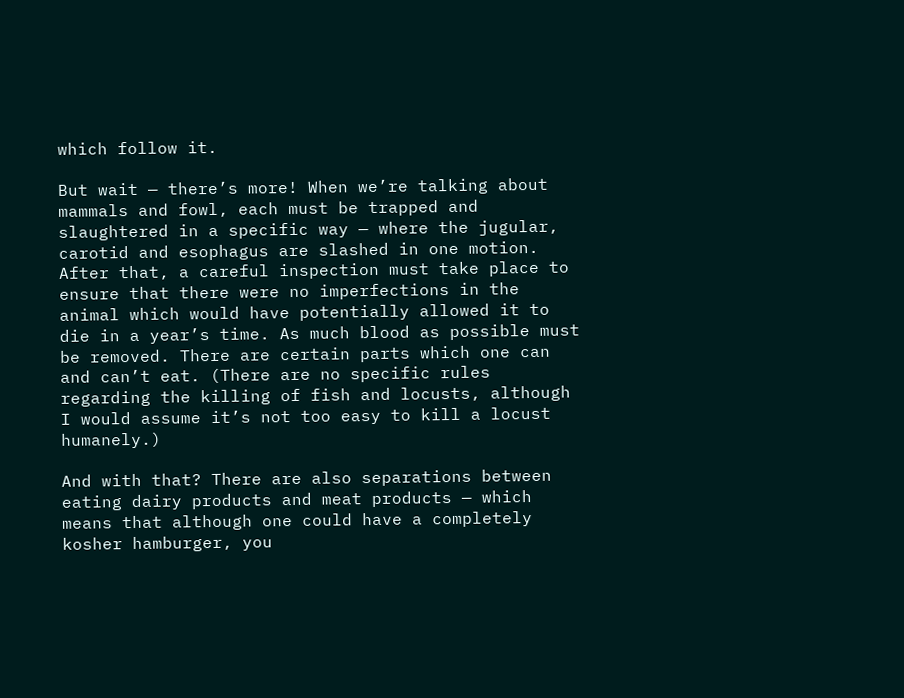which follow it.

But wait — there’s more! When we’re talking about mammals and fowl, each must be trapped and slaughtered in a specific way — where the jugular, carotid and esophagus are slashed in one motion. After that, a careful inspection must take place to ensure that there were no imperfections in the animal which would have potentially allowed it to die in a year’s time. As much blood as possible must be removed. There are certain parts which one can and can’t eat. (There are no specific rules regarding the killing of fish and locusts, although I would assume it’s not too easy to kill a locust humanely.)

And with that? There are also separations between eating dairy products and meat products — which means that although one could have a completely kosher hamburger, you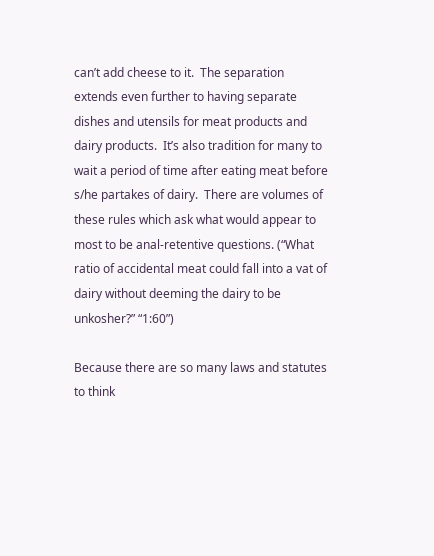can’t add cheese to it.  The separation extends even further to having separate dishes and utensils for meat products and dairy products.  It’s also tradition for many to wait a period of time after eating meat before s/he partakes of dairy.  There are volumes of these rules which ask what would appear to most to be anal-retentive questions. (“What ratio of accidental meat could fall into a vat of dairy without deeming the dairy to be unkosher?” “1:60”)

Because there are so many laws and statutes to think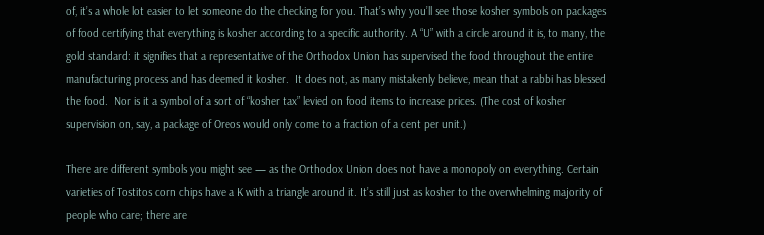of, it’s a whole lot easier to let someone do the checking for you. That’s why you’ll see those kosher symbols on packages of food certifying that everything is kosher according to a specific authority. A “U” with a circle around it is, to many, the gold standard: it signifies that a representative of the Orthodox Union has supervised the food throughout the entire manufacturing process and has deemed it kosher.  It does not, as many mistakenly believe, mean that a rabbi has blessed the food.  Nor is it a symbol of a sort of “kosher tax” levied on food items to increase prices. (The cost of kosher supervision on, say, a package of Oreos would only come to a fraction of a cent per unit.)

There are different symbols you might see — as the Orthodox Union does not have a monopoly on everything. Certain varieties of Tostitos corn chips have a K with a triangle around it. It’s still just as kosher to the overwhelming majority of people who care; there are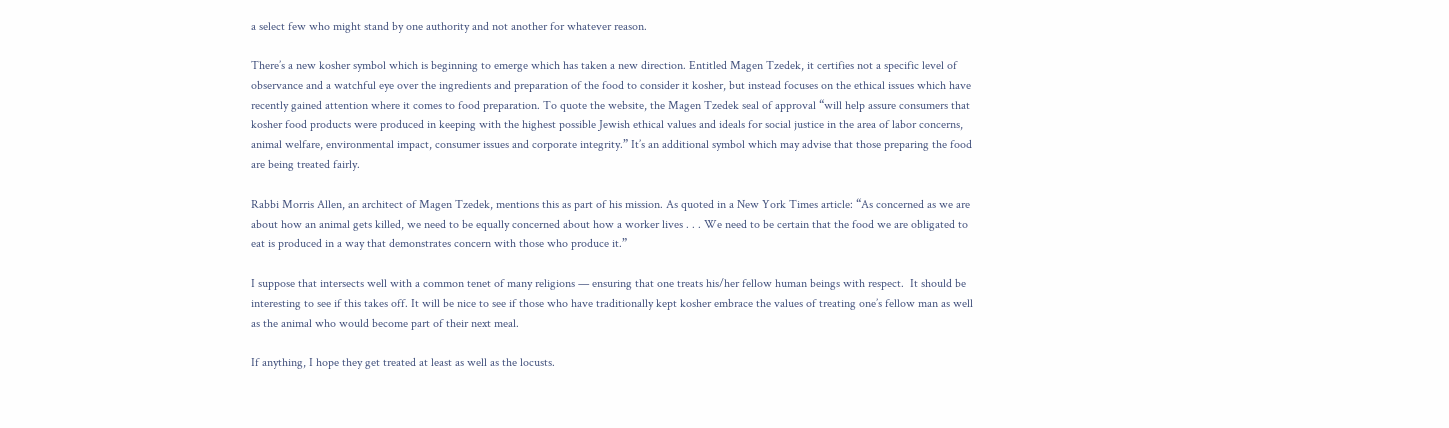a select few who might stand by one authority and not another for whatever reason.

There’s a new kosher symbol which is beginning to emerge which has taken a new direction. Entitled Magen Tzedek, it certifies not a specific level of observance and a watchful eye over the ingredients and preparation of the food to consider it kosher, but instead focuses on the ethical issues which have recently gained attention where it comes to food preparation. To quote the website, the Magen Tzedek seal of approval “will help assure consumers that kosher food products were produced in keeping with the highest possible Jewish ethical values and ideals for social justice in the area of labor concerns, animal welfare, environmental impact, consumer issues and corporate integrity.” It’s an additional symbol which may advise that those preparing the food are being treated fairly.

Rabbi Morris Allen, an architect of Magen Tzedek, mentions this as part of his mission. As quoted in a New York Times article: “As concerned as we are about how an animal gets killed, we need to be equally concerned about how a worker lives . . . We need to be certain that the food we are obligated to eat is produced in a way that demonstrates concern with those who produce it.”

I suppose that intersects well with a common tenet of many religions — ensuring that one treats his/her fellow human beings with respect.  It should be interesting to see if this takes off. It will be nice to see if those who have traditionally kept kosher embrace the values of treating one’s fellow man as well as the animal who would become part of their next meal.

If anything, I hope they get treated at least as well as the locusts.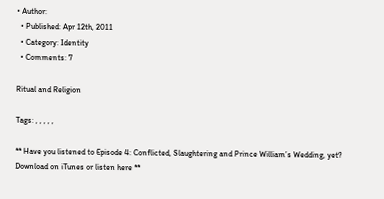• Author:
  • Published: Apr 12th, 2011
  • Category: Identity
  • Comments: 7

Ritual and Religion

Tags: , , , , ,

** Have you listened to Episode 4: Conflicted, Slaughtering and Prince William’s Wedding, yet?  Download on iTunes or listen here **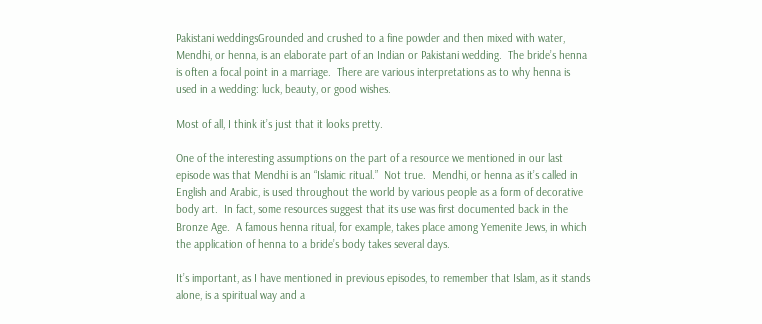Pakistani weddingsGrounded and crushed to a fine powder and then mixed with water, Mendhi, or henna, is an elaborate part of an Indian or Pakistani wedding.  The bride’s henna is often a focal point in a marriage.  There are various interpretations as to why henna is used in a wedding: luck, beauty, or good wishes.

Most of all, I think it’s just that it looks pretty.

One of the interesting assumptions on the part of a resource we mentioned in our last episode was that Mendhi is an “Islamic ritual.”  Not true.  Mendhi, or henna as it’s called in English and Arabic, is used throughout the world by various people as a form of decorative body art.  In fact, some resources suggest that its use was first documented back in the Bronze Age.  A famous henna ritual, for example, takes place among Yemenite Jews, in which the application of henna to a bride’s body takes several days.

It’s important, as I have mentioned in previous episodes, to remember that Islam, as it stands alone, is a spiritual way and a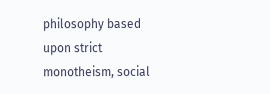philosophy based upon strict monotheism, social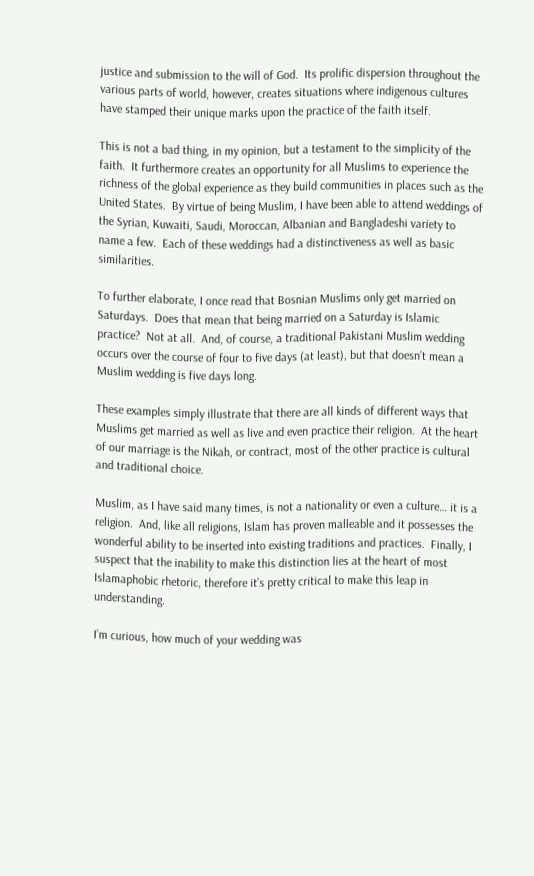justice and submission to the will of God.  Its prolific dispersion throughout the various parts of world, however, creates situations where indigenous cultures have stamped their unique marks upon the practice of the faith itself.

This is not a bad thing, in my opinion, but a testament to the simplicity of the faith.  It furthermore creates an opportunity for all Muslims to experience the richness of the global experience as they build communities in places such as the United States.  By virtue of being Muslim, I have been able to attend weddings of the Syrian, Kuwaiti, Saudi, Moroccan, Albanian and Bangladeshi variety to name a few.  Each of these weddings had a distinctiveness as well as basic similarities.

To further elaborate, I once read that Bosnian Muslims only get married on Saturdays.  Does that mean that being married on a Saturday is Islamic practice?  Not at all.  And, of course, a traditional Pakistani Muslim wedding occurs over the course of four to five days (at least), but that doesn’t mean a Muslim wedding is five days long.

These examples simply illustrate that there are all kinds of different ways that Muslims get married as well as live and even practice their religion.  At the heart of our marriage is the Nikah, or contract, most of the other practice is cultural and traditional choice.

Muslim, as I have said many times, is not a nationality or even a culture… it is a religion.  And, like all religions, Islam has proven malleable and it possesses the wonderful ability to be inserted into existing traditions and practices.  Finally, I suspect that the inability to make this distinction lies at the heart of most Islamaphobic rhetoric, therefore it’s pretty critical to make this leap in understanding.

I’m curious, how much of your wedding was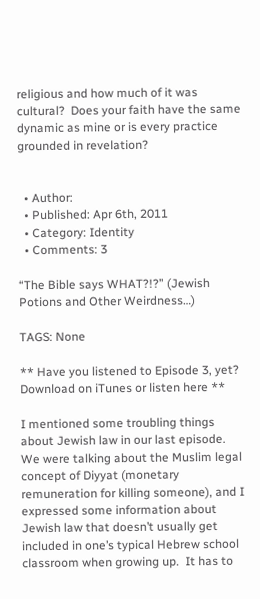religious and how much of it was cultural?  Does your faith have the same dynamic as mine or is every practice grounded in revelation?


  • Author:
  • Published: Apr 6th, 2011
  • Category: Identity
  • Comments: 3

“The Bible says WHAT?!?” (Jewish Potions and Other Weirdness…)

TAGS: None

** Have you listened to Episode 3, yet?  Download on iTunes or listen here **

I mentioned some troubling things about Jewish law in our last episode.  We were talking about the Muslim legal concept of Diyyat (monetary remuneration for killing someone), and I expressed some information about Jewish law that doesn’t usually get included in one’s typical Hebrew school classroom when growing up.  It has to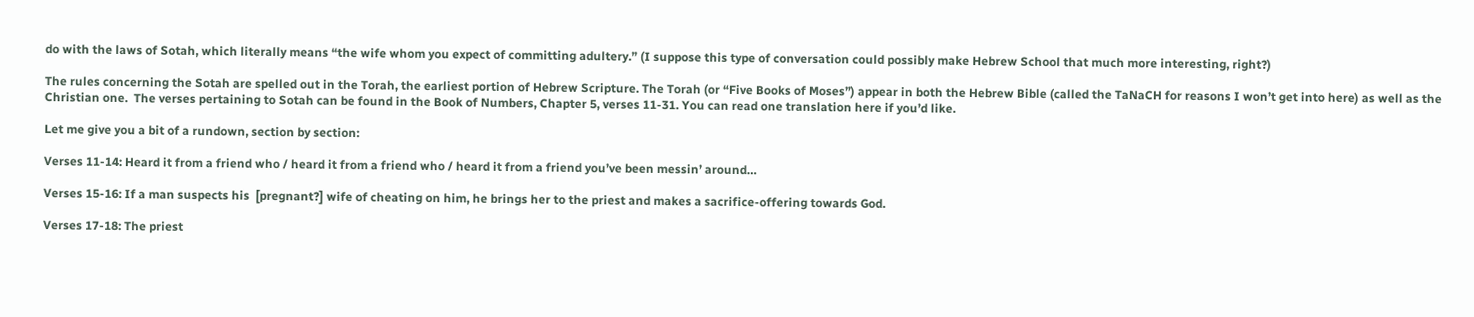do with the laws of Sotah, which literally means “the wife whom you expect of committing adultery.” (I suppose this type of conversation could possibly make Hebrew School that much more interesting, right?)

The rules concerning the Sotah are spelled out in the Torah, the earliest portion of Hebrew Scripture. The Torah (or “Five Books of Moses”) appear in both the Hebrew Bible (called the TaNaCH for reasons I won’t get into here) as well as the Christian one.  The verses pertaining to Sotah can be found in the Book of Numbers, Chapter 5, verses 11-31. You can read one translation here if you’d like.

Let me give you a bit of a rundown, section by section:

Verses 11-14: Heard it from a friend who / heard it from a friend who / heard it from a friend you’ve been messin’ around…

Verses 15-16: If a man suspects his  [pregnant?] wife of cheating on him, he brings her to the priest and makes a sacrifice-offering towards God.

Verses 17-18: The priest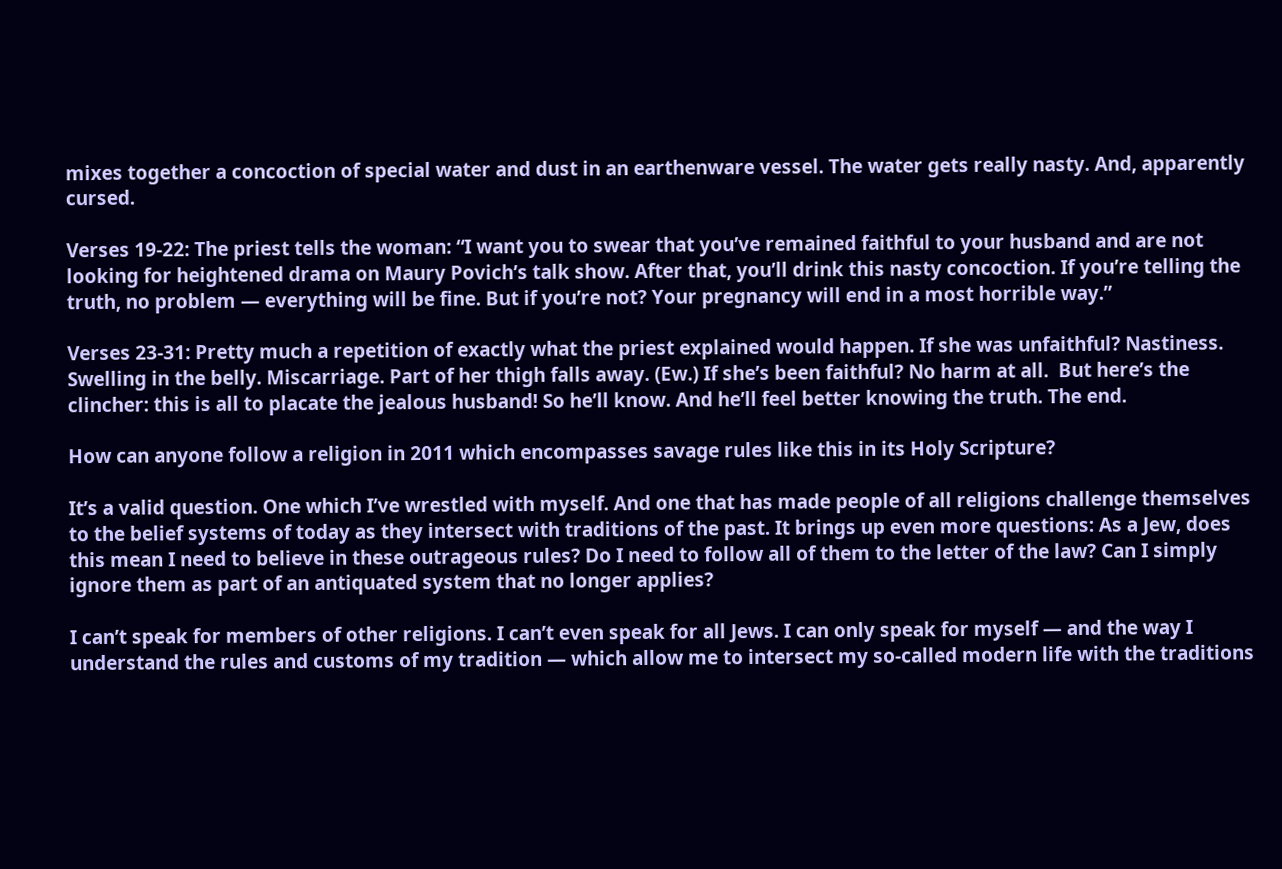mixes together a concoction of special water and dust in an earthenware vessel. The water gets really nasty. And, apparently cursed.

Verses 19-22: The priest tells the woman: “I want you to swear that you’ve remained faithful to your husband and are not looking for heightened drama on Maury Povich’s talk show. After that, you’ll drink this nasty concoction. If you’re telling the truth, no problem — everything will be fine. But if you’re not? Your pregnancy will end in a most horrible way.”

Verses 23-31: Pretty much a repetition of exactly what the priest explained would happen. If she was unfaithful? Nastiness. Swelling in the belly. Miscarriage. Part of her thigh falls away. (Ew.) If she’s been faithful? No harm at all.  But here’s the clincher: this is all to placate the jealous husband! So he’ll know. And he’ll feel better knowing the truth. The end.

How can anyone follow a religion in 2011 which encompasses savage rules like this in its Holy Scripture?

It’s a valid question. One which I’ve wrestled with myself. And one that has made people of all religions challenge themselves to the belief systems of today as they intersect with traditions of the past. It brings up even more questions: As a Jew, does this mean I need to believe in these outrageous rules? Do I need to follow all of them to the letter of the law? Can I simply ignore them as part of an antiquated system that no longer applies?

I can’t speak for members of other religions. I can’t even speak for all Jews. I can only speak for myself — and the way I understand the rules and customs of my tradition — which allow me to intersect my so-called modern life with the traditions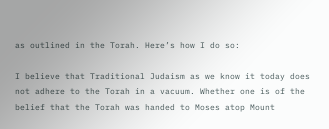as outlined in the Torah. Here’s how I do so:

I believe that Traditional Judaism as we know it today does not adhere to the Torah in a vacuum. Whether one is of the belief that the Torah was handed to Moses atop Mount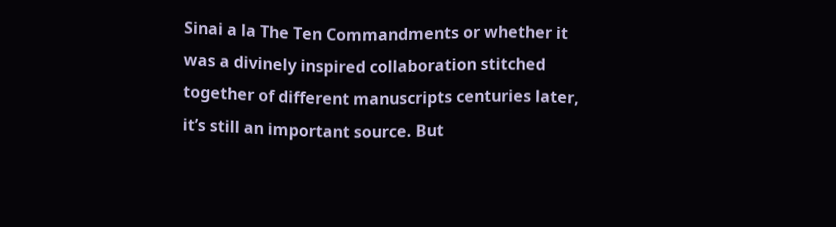Sinai a la The Ten Commandments or whether it was a divinely inspired collaboration stitched together of different manuscripts centuries later, it’s still an important source. But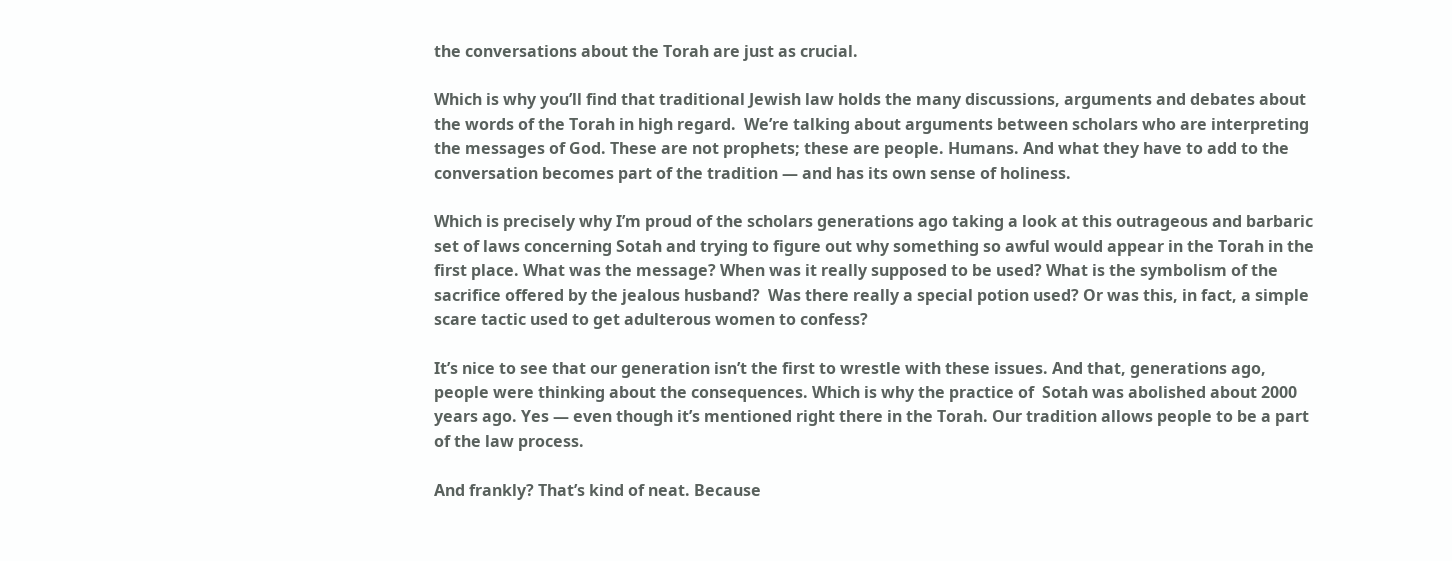the conversations about the Torah are just as crucial.

Which is why you’ll find that traditional Jewish law holds the many discussions, arguments and debates about the words of the Torah in high regard.  We’re talking about arguments between scholars who are interpreting the messages of God. These are not prophets; these are people. Humans. And what they have to add to the conversation becomes part of the tradition — and has its own sense of holiness.

Which is precisely why I’m proud of the scholars generations ago taking a look at this outrageous and barbaric set of laws concerning Sotah and trying to figure out why something so awful would appear in the Torah in the first place. What was the message? When was it really supposed to be used? What is the symbolism of the sacrifice offered by the jealous husband?  Was there really a special potion used? Or was this, in fact, a simple scare tactic used to get adulterous women to confess?

It’s nice to see that our generation isn’t the first to wrestle with these issues. And that, generations ago, people were thinking about the consequences. Which is why the practice of  Sotah was abolished about 2000 years ago. Yes — even though it’s mentioned right there in the Torah. Our tradition allows people to be a part of the law process.

And frankly? That’s kind of neat. Because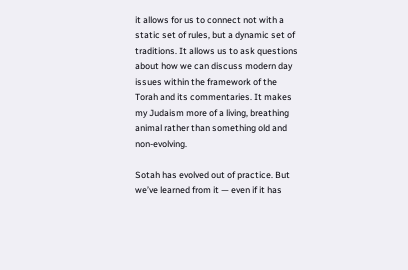it allows for us to connect not with a static set of rules, but a dynamic set of traditions. It allows us to ask questions about how we can discuss modern day issues within the framework of the Torah and its commentaries. It makes my Judaism more of a living, breathing animal rather than something old and non-evolving.

Sotah has evolved out of practice. But we’ve learned from it — even if it has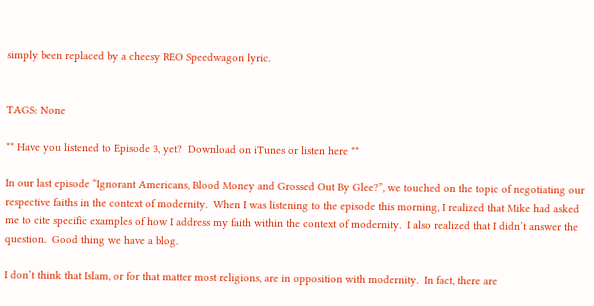simply been replaced by a cheesy REO Speedwagon lyric.


TAGS: None

** Have you listened to Episode 3, yet?  Download on iTunes or listen here **

In our last episode “Ignorant Americans, Blood Money and Grossed Out By Glee?”, we touched on the topic of negotiating our respective faiths in the context of modernity.  When I was listening to the episode this morning, I realized that Mike had asked me to cite specific examples of how I address my faith within the context of modernity.  I also realized that I didn’t answer the question.  Good thing we have a blog.

I don’t think that Islam, or for that matter most religions, are in opposition with modernity.  In fact, there are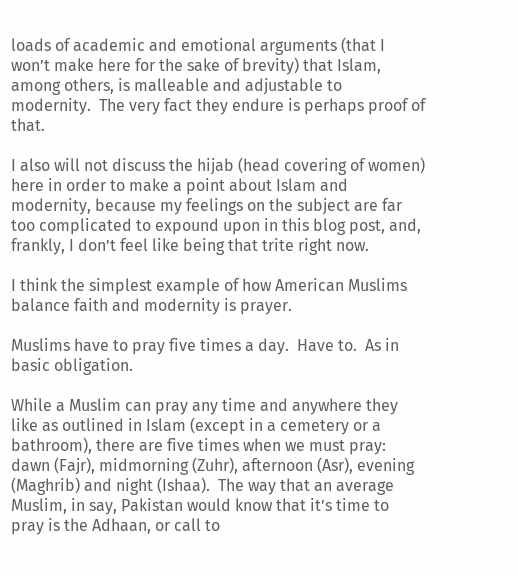loads of academic and emotional arguments (that I won’t make here for the sake of brevity) that Islam, among others, is malleable and adjustable to modernity.  The very fact they endure is perhaps proof of that.

I also will not discuss the hijab (head covering of women) here in order to make a point about Islam and modernity, because my feelings on the subject are far too complicated to expound upon in this blog post, and, frankly, I don’t feel like being that trite right now.

I think the simplest example of how American Muslims balance faith and modernity is prayer.

Muslims have to pray five times a day.  Have to.  As in basic obligation.

While a Muslim can pray any time and anywhere they like as outlined in Islam (except in a cemetery or a bathroom), there are five times when we must pray: dawn (Fajr), midmorning (Zuhr), afternoon (Asr), evening (Maghrib) and night (Ishaa).  The way that an average Muslim, in say, Pakistan would know that it’s time to pray is the Adhaan, or call to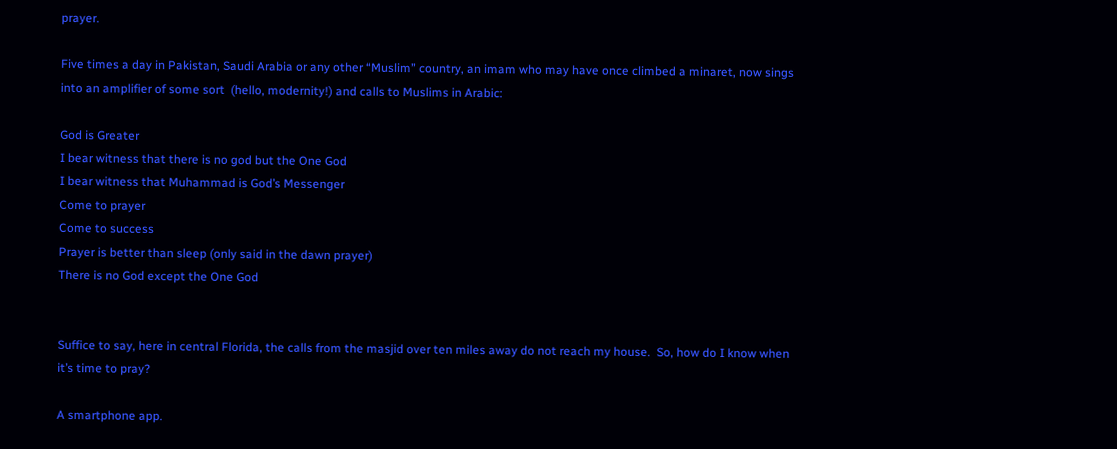prayer.

Five times a day in Pakistan, Saudi Arabia or any other “Muslim” country, an imam who may have once climbed a minaret, now sings into an amplifier of some sort  (hello, modernity!) and calls to Muslims in Arabic:

God is Greater
I bear witness that there is no god but the One God
I bear witness that Muhammad is God’s Messenger
Come to prayer
Come to success
Prayer is better than sleep (only said in the dawn prayer)
There is no God except the One God


Suffice to say, here in central Florida, the calls from the masjid over ten miles away do not reach my house.  So, how do I know when it’s time to pray?

A smartphone app.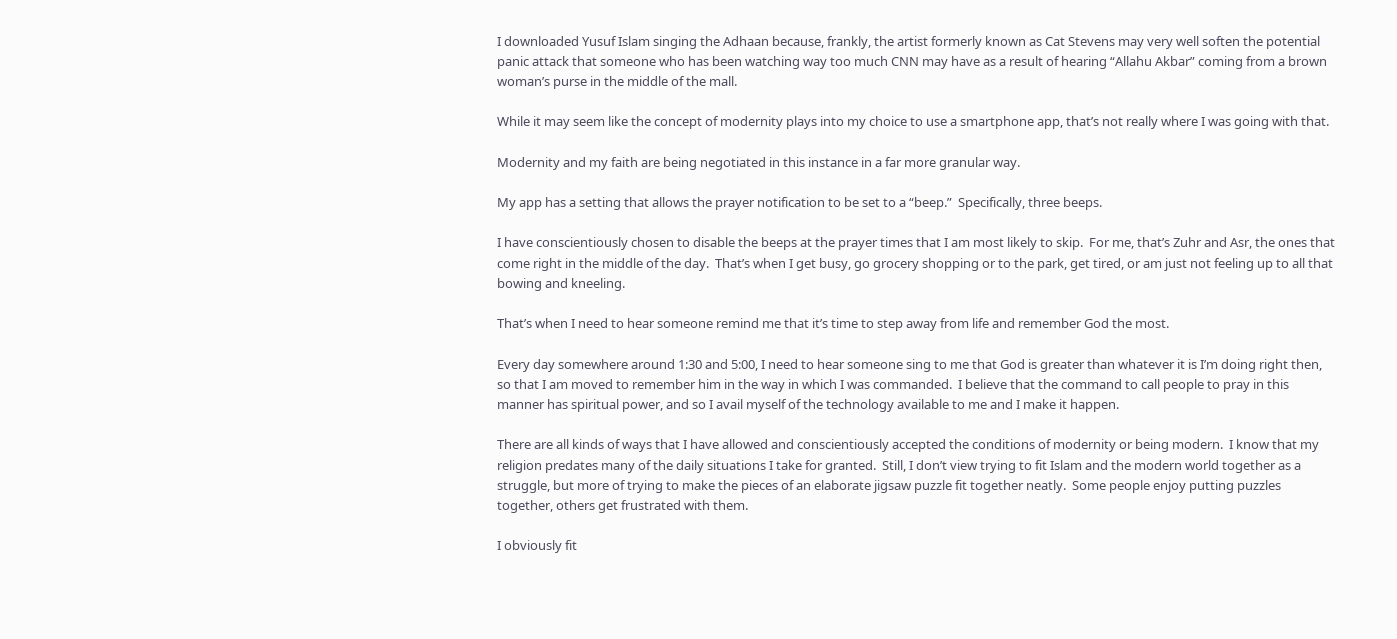I downloaded Yusuf Islam singing the Adhaan because, frankly, the artist formerly known as Cat Stevens may very well soften the potential panic attack that someone who has been watching way too much CNN may have as a result of hearing “Allahu Akbar” coming from a brown woman’s purse in the middle of the mall.

While it may seem like the concept of modernity plays into my choice to use a smartphone app, that’s not really where I was going with that.

Modernity and my faith are being negotiated in this instance in a far more granular way.

My app has a setting that allows the prayer notification to be set to a “beep.”  Specifically, three beeps.

I have conscientiously chosen to disable the beeps at the prayer times that I am most likely to skip.  For me, that’s Zuhr and Asr, the ones that come right in the middle of the day.  That’s when I get busy, go grocery shopping or to the park, get tired, or am just not feeling up to all that bowing and kneeling.

That’s when I need to hear someone remind me that it’s time to step away from life and remember God the most.

Every day somewhere around 1:30 and 5:00, I need to hear someone sing to me that God is greater than whatever it is I’m doing right then, so that I am moved to remember him in the way in which I was commanded.  I believe that the command to call people to pray in this manner has spiritual power, and so I avail myself of the technology available to me and I make it happen.

There are all kinds of ways that I have allowed and conscientiously accepted the conditions of modernity or being modern.  I know that my religion predates many of the daily situations I take for granted.  Still, I don’t view trying to fit Islam and the modern world together as a struggle, but more of trying to make the pieces of an elaborate jigsaw puzzle fit together neatly.  Some people enjoy putting puzzles together, others get frustrated with them.

I obviously fit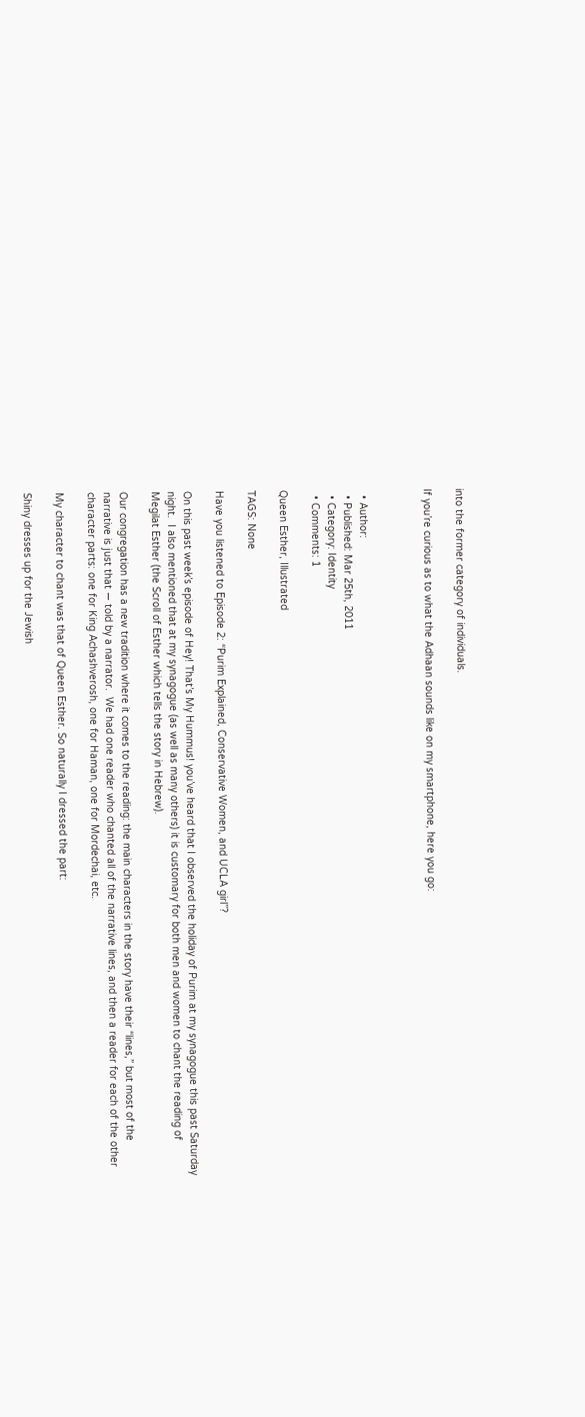into the former category of individuals.

If you’re curious as to what the Adhaan sounds like on my smartphone, here you go:



  • Author:
  • Published: Mar 25th, 2011
  • Category: Identity
  • Comments: 1

Queen Esther, Illustrated

TAGS: None

Have you listened to Episode 2: “Purim Explained, Conservative Women, and UCLA girl”?

On this past week’s episode of Hey! That’s My Hummus! you’ve heard that I observed the holiday of Purim at my synagogue this past Saturday night.  I also mentioned that at my synagogue (as well as many others) it is customary for both men and women to chant the reading of Megilat Esther (the Scroll of Esther which tells the story in Hebrew).

Our congregation has a new tradition where it comes to the reading: the main characters in the story have their “lines,” but most of the narrative is just that — told by a narrator.  We had one reader who chanted all of the narrative lines, and then a reader for each of the other character parts: one for King Achashverosh, one for Haman, one for Mordechai, etc.

My character to chant was that of Queen Esther. So naturally I dressed the part:

Shiny dresses up for the Jewish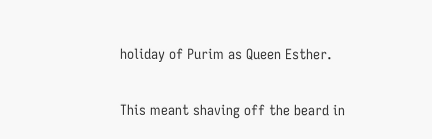holiday of Purim as Queen Esther.

This meant shaving off the beard in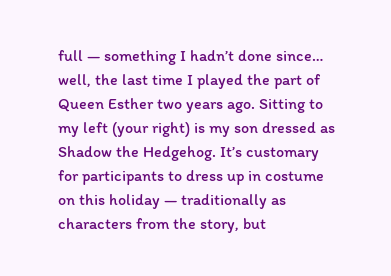full — something I hadn’t done since… well, the last time I played the part of Queen Esther two years ago. Sitting to my left (your right) is my son dressed as Shadow the Hedgehog. It’s customary for participants to dress up in costume on this holiday — traditionally as characters from the story, but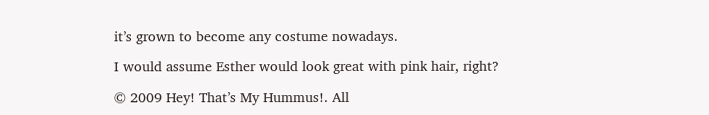it’s grown to become any costume nowadays.

I would assume Esther would look great with pink hair, right?

© 2009 Hey! That’s My Hummus!. All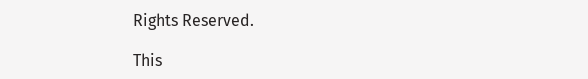Rights Reserved.

This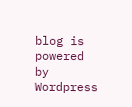blog is powered by Wordpress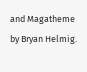and Magatheme by Bryan Helmig.